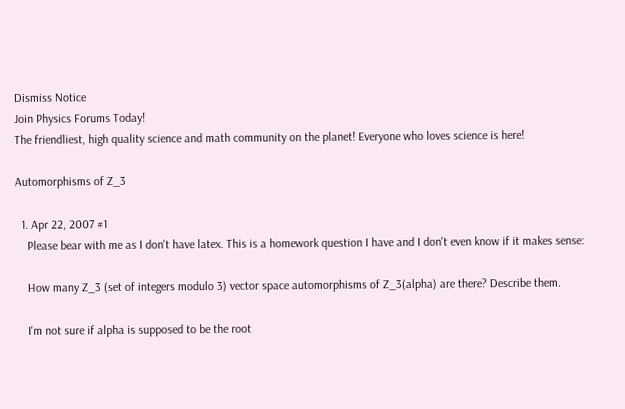Dismiss Notice
Join Physics Forums Today!
The friendliest, high quality science and math community on the planet! Everyone who loves science is here!

Automorphisms of Z_3

  1. Apr 22, 2007 #1
    Please bear with me as I don't have latex. This is a homework question I have and I don't even know if it makes sense:

    How many Z_3 (set of integers modulo 3) vector space automorphisms of Z_3(alpha) are there? Describe them.

    I'm not sure if alpha is supposed to be the root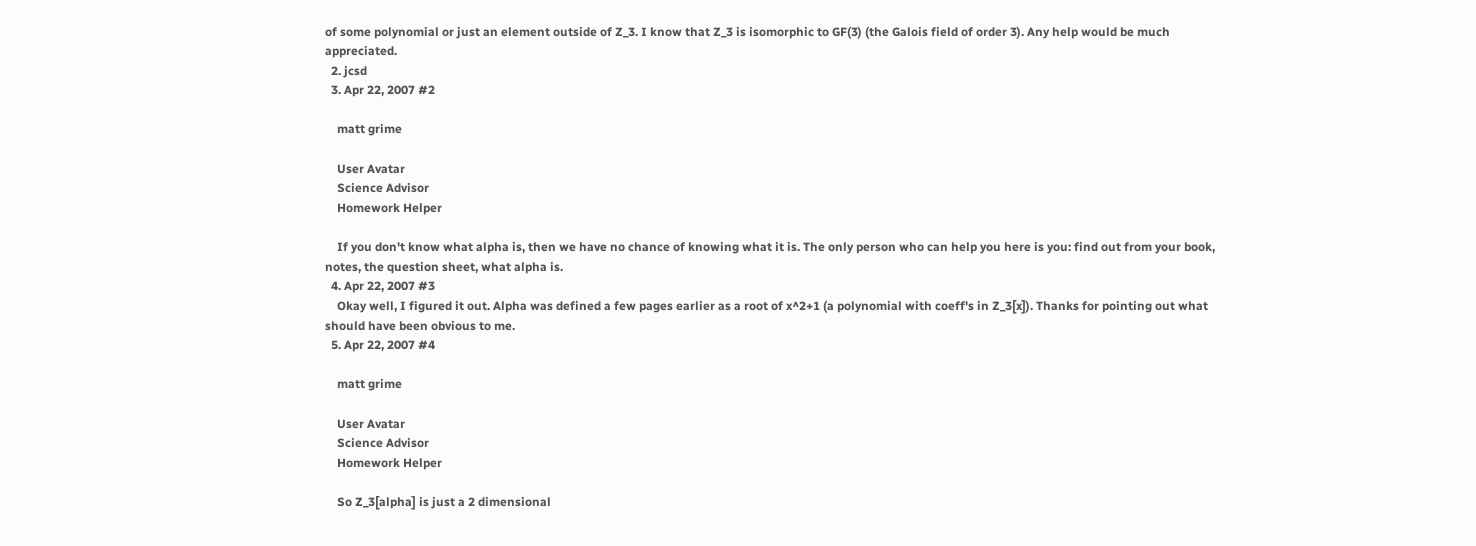of some polynomial or just an element outside of Z_3. I know that Z_3 is isomorphic to GF(3) (the Galois field of order 3). Any help would be much appreciated.
  2. jcsd
  3. Apr 22, 2007 #2

    matt grime

    User Avatar
    Science Advisor
    Homework Helper

    If you don't know what alpha is, then we have no chance of knowing what it is. The only person who can help you here is you: find out from your book, notes, the question sheet, what alpha is.
  4. Apr 22, 2007 #3
    Okay well, I figured it out. Alpha was defined a few pages earlier as a root of x^2+1 (a polynomial with coeff's in Z_3[x]). Thanks for pointing out what should have been obvious to me.
  5. Apr 22, 2007 #4

    matt grime

    User Avatar
    Science Advisor
    Homework Helper

    So Z_3[alpha] is just a 2 dimensional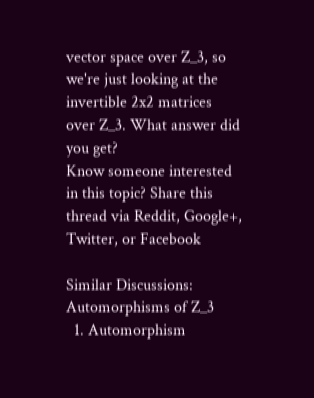vector space over Z_3, so we're just looking at the invertible 2x2 matrices over Z_3. What answer did you get?
Know someone interested in this topic? Share this thread via Reddit, Google+, Twitter, or Facebook

Similar Discussions: Automorphisms of Z_3
  1. Automorphism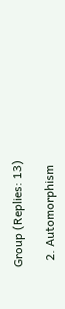Group (Replies: 13)

  2. Automorphism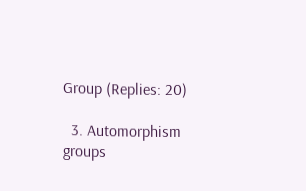Group (Replies: 20)

  3. Automorphism groups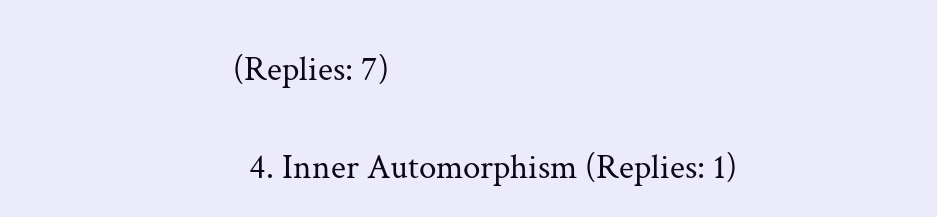(Replies: 7)

  4. Inner Automorphism (Replies: 1)